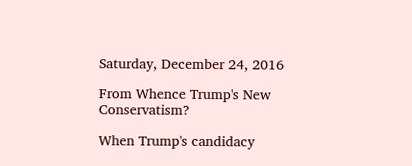Saturday, December 24, 2016

From Whence Trump's New Conservatism?

When Trump's candidacy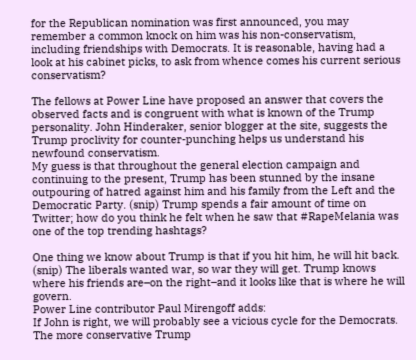for the Republican nomination was first announced, you may remember a common knock on him was his non-conservatism, including friendships with Democrats. It is reasonable, having had a look at his cabinet picks, to ask from whence comes his current serious conservatism?

The fellows at Power Line have proposed an answer that covers the observed facts and is congruent with what is known of the Trump personality. John Hinderaker, senior blogger at the site, suggests the Trump proclivity for counter-punching helps us understand his newfound conservatism.
My guess is that throughout the general election campaign and continuing to the present, Trump has been stunned by the insane outpouring of hatred against him and his family from the Left and the Democratic Party. (snip) Trump spends a fair amount of time on Twitter; how do you think he felt when he saw that #RapeMelania was one of the top trending hashtags?

One thing we know about Trump is that if you hit him, he will hit back. (snip) The liberals wanted war, so war they will get. Trump knows where his friends are–on the right–and it looks like that is where he will govern.
Power Line contributor Paul Mirengoff adds:
If John is right, we will probably see a vicious cycle for the Democrats. The more conservative Trump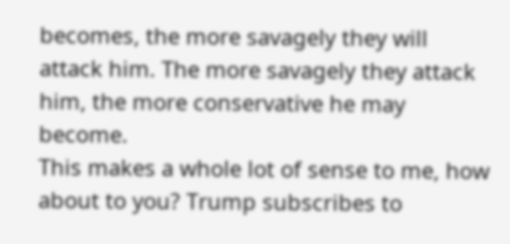becomes, the more savagely they will attack him. The more savagely they attack him, the more conservative he may become.
This makes a whole lot of sense to me, how about to you? Trump subscribes to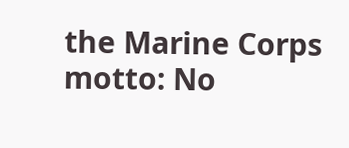the Marine Corps motto: No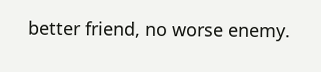better friend, no worse enemy.